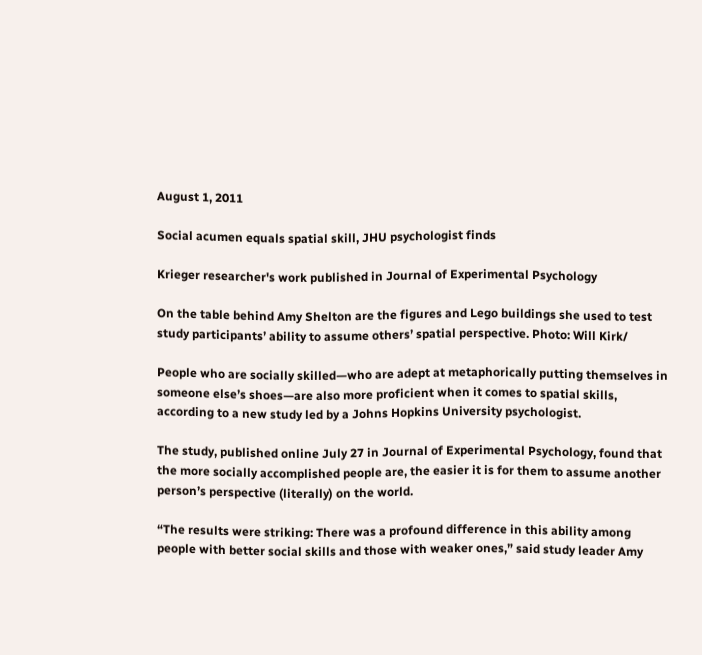August 1, 2011

Social acumen equals spatial skill, JHU psychologist finds

Krieger researcher's work published in Journal of Experimental Psychology

On the table behind Amy Shelton are the figures and Lego buildings she used to test study participants’ ability to assume others’ spatial perspective. Photo: Will Kirk/

People who are socially skilled—who are adept at metaphorically putting themselves in someone else’s shoes—are also more proficient when it comes to spatial skills, according to a new study led by a Johns Hopkins University psychologist.

The study, published online July 27 in Journal of Experimental Psychology, found that the more socially accomplished people are, the easier it is for them to assume another person’s perspective (literally) on the world.

“The results were striking: There was a profound difference in this ability among people with better social skills and those with weaker ones,” said study leader Amy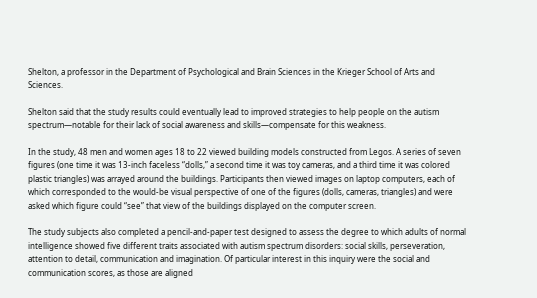Shelton, a professor in the Department of Psychological and Brain Sciences in the Krieger School of Arts and Sciences.

Shelton said that the study results could eventually lead to improved strategies to help people on the autism spectrum—notable for their lack of social awareness and skills—compensate for this weakness.

In the study, 48 men and women ages 18 to 22 viewed building models constructed from Legos. A series of seven figures (one time it was 13-inch faceless “dolls,” a second time it was toy cameras, and a third time it was colored plastic triangles) was arrayed around the buildings. Participants then viewed images on laptop computers, each of which corresponded to the would-be visual perspective of one of the figures (dolls, cameras, triangles) and were asked which figure could “see” that view of the buildings displayed on the computer screen.

The study subjects also completed a pencil-and-paper test designed to assess the degree to which adults of normal intelligence showed five different traits associated with autism spectrum disorders: social skills, perseveration, attention to detail, communication and imagination. Of particular interest in this inquiry were the social and communication scores, as those are aligned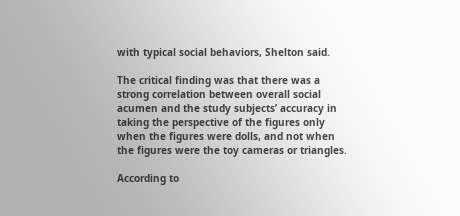with typical social behaviors, Shelton said.

The critical finding was that there was a strong correlation between overall social acumen and the study subjects’ accuracy in taking the perspective of the figures only when the figures were dolls, and not when the figures were the toy cameras or triangles.

According to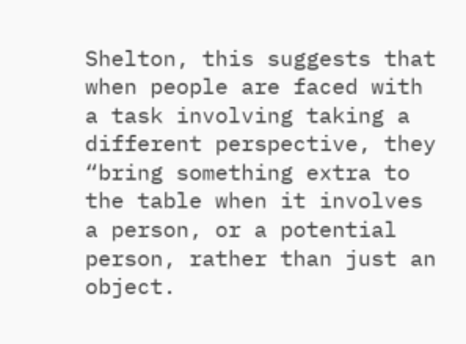Shelton, this suggests that when people are faced with a task involving taking a different perspective, they “bring something extra to the table when it involves a person, or a potential person, rather than just an object.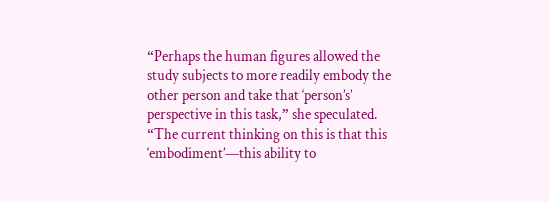“Perhaps the human figures allowed the study subjects to more readily embody the other person and take that ‘person’s’ perspective in this task,” she speculated. “The current thinking on this is that this ‘embodiment’—this ability to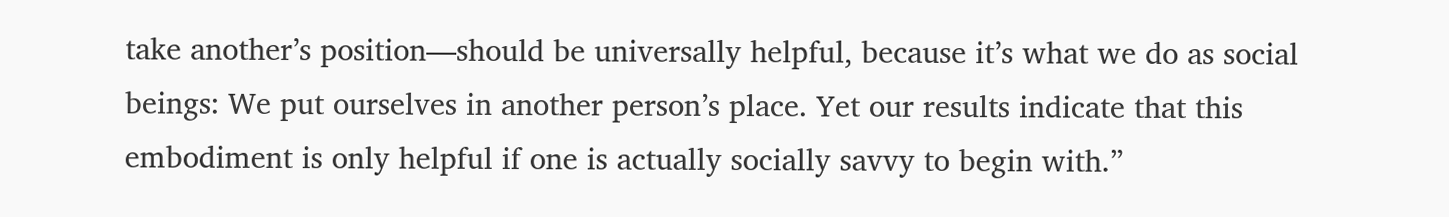take another’s position—should be universally helpful, because it’s what we do as social beings: We put ourselves in another person’s place. Yet our results indicate that this embodiment is only helpful if one is actually socially savvy to begin with.”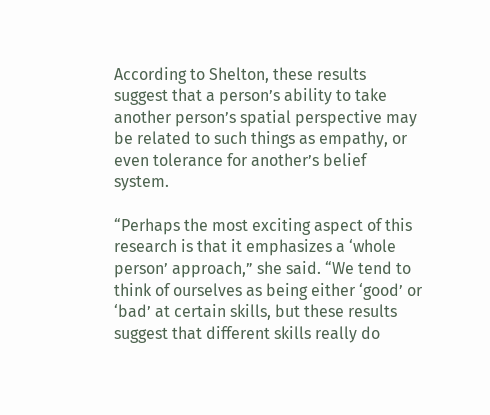According to Shelton, these results suggest that a person’s ability to take another person’s spatial perspective may be related to such things as empathy, or even tolerance for another’s belief system.

“Perhaps the most exciting aspect of this research is that it emphasizes a ‘whole person’ approach,” she said. “We tend to think of ourselves as being either ‘good’ or ‘bad’ at certain skills, but these results suggest that different skills really do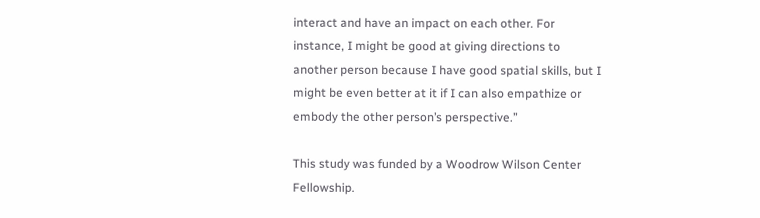interact and have an impact on each other. For instance, I might be good at giving directions to another person because I have good spatial skills, but I might be even better at it if I can also empathize or embody the other person’s perspective.”

This study was funded by a Woodrow Wilson Center Fellowship.